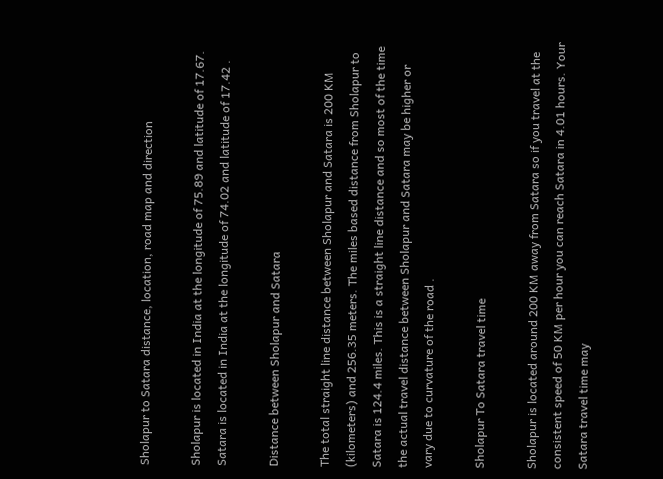Sholapur to Satara distance, location, road map and direction

Sholapur is located in India at the longitude of 75.89 and latitude of 17.67. Satara is located in India at the longitude of 74.02 and latitude of 17.42 .

Distance between Sholapur and Satara

The total straight line distance between Sholapur and Satara is 200 KM (kilometers) and 256.35 meters. The miles based distance from Sholapur to Satara is 124.4 miles. This is a straight line distance and so most of the time the actual travel distance between Sholapur and Satara may be higher or vary due to curvature of the road .

Sholapur To Satara travel time

Sholapur is located around 200 KM away from Satara so if you travel at the consistent speed of 50 KM per hour you can reach Satara in 4.01 hours. Your Satara travel time may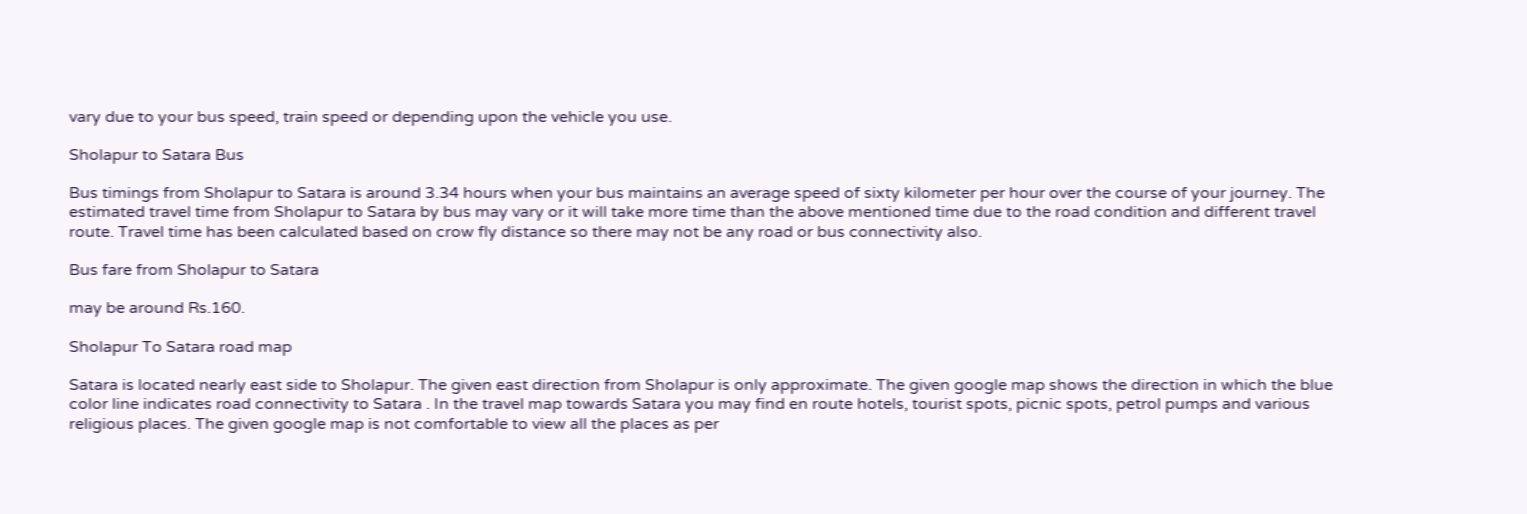vary due to your bus speed, train speed or depending upon the vehicle you use.

Sholapur to Satara Bus

Bus timings from Sholapur to Satara is around 3.34 hours when your bus maintains an average speed of sixty kilometer per hour over the course of your journey. The estimated travel time from Sholapur to Satara by bus may vary or it will take more time than the above mentioned time due to the road condition and different travel route. Travel time has been calculated based on crow fly distance so there may not be any road or bus connectivity also.

Bus fare from Sholapur to Satara

may be around Rs.160.

Sholapur To Satara road map

Satara is located nearly east side to Sholapur. The given east direction from Sholapur is only approximate. The given google map shows the direction in which the blue color line indicates road connectivity to Satara . In the travel map towards Satara you may find en route hotels, tourist spots, picnic spots, petrol pumps and various religious places. The given google map is not comfortable to view all the places as per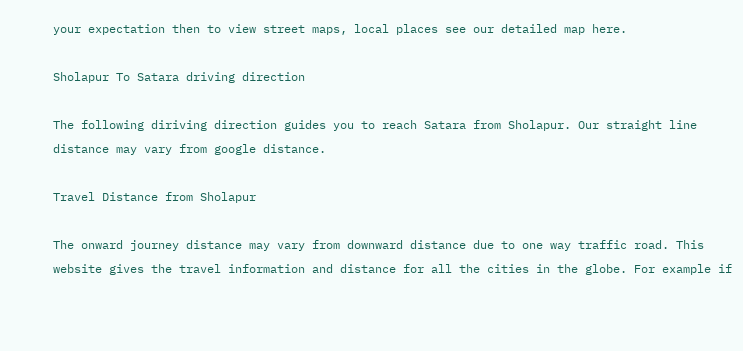your expectation then to view street maps, local places see our detailed map here.

Sholapur To Satara driving direction

The following diriving direction guides you to reach Satara from Sholapur. Our straight line distance may vary from google distance.

Travel Distance from Sholapur

The onward journey distance may vary from downward distance due to one way traffic road. This website gives the travel information and distance for all the cities in the globe. For example if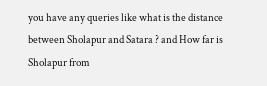you have any queries like what is the distance between Sholapur and Satara ? and How far is Sholapur from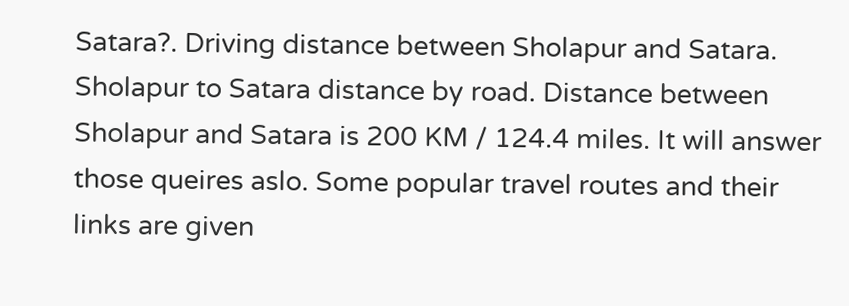Satara?. Driving distance between Sholapur and Satara. Sholapur to Satara distance by road. Distance between Sholapur and Satara is 200 KM / 124.4 miles. It will answer those queires aslo. Some popular travel routes and their links are given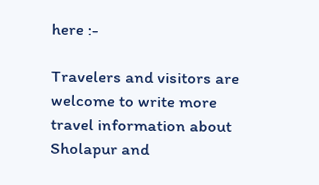here :-

Travelers and visitors are welcome to write more travel information about Sholapur and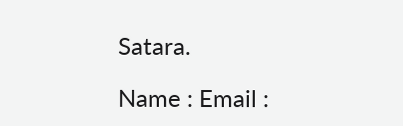Satara.

Name : Email :